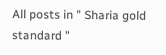All posts in " Sharia gold standard "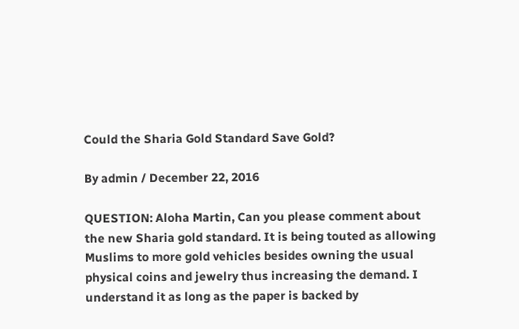Could the Sharia Gold Standard Save Gold?

By admin / December 22, 2016

QUESTION: Aloha Martin, Can you please comment about the new Sharia gold standard. It is being touted as allowing Muslims to more gold vehicles besides owning the usual physical coins and jewelry thus increasing the demand. I understand it as long as the paper is backed by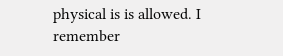physical is is allowed. I remember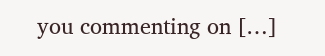you commenting on […]